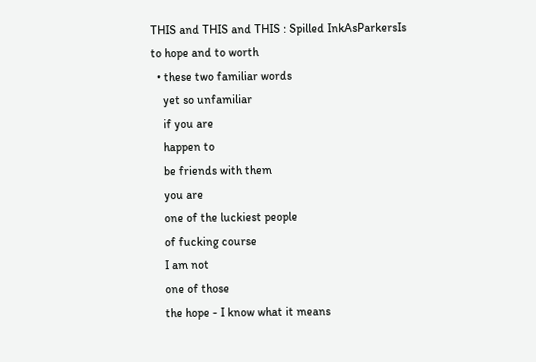THIS and THIS and THIS : Spilled InkAsParkersIs
to hope and to worth
  • these two familiar words
    yet so unfamiliar
    if you are
    happen to
    be friends with them
    you are
    one of the luckiest people
    of fucking course
    I am not
    one of those
    the hope - I know what it means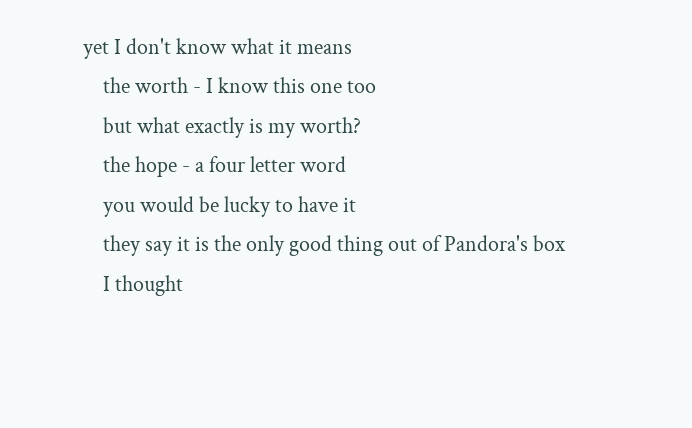yet I don't know what it means
    the worth - I know this one too
    but what exactly is my worth?
    the hope - a four letter word
    you would be lucky to have it
    they say it is the only good thing out of Pandora's box
    I thought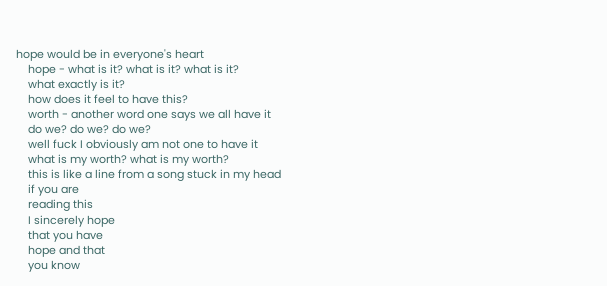hope would be in everyone's heart
    hope - what is it? what is it? what is it?
    what exactly is it?
    how does it feel to have this?
    worth - another word one says we all have it
    do we? do we? do we?
    well fuck I obviously am not one to have it
    what is my worth? what is my worth?
    this is like a line from a song stuck in my head
    if you are
    reading this
    I sincerely hope
    that you have
    hope and that
    you know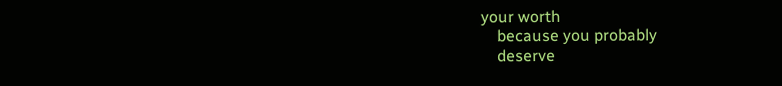your worth
    because you probably
    deserve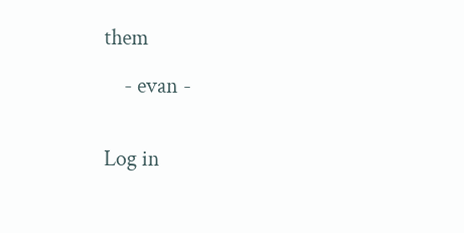them

    - evan -


Log in